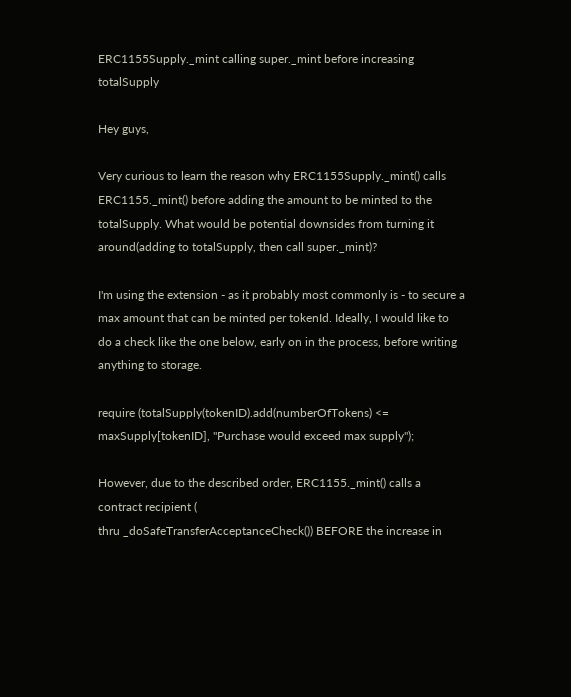ERC1155Supply._mint calling super._mint before increasing totalSupply

Hey guys,

Very curious to learn the reason why ERC1155Supply._mint() calls ERC1155._mint() before adding the amount to be minted to the totalSupply. What would be potential downsides from turning it around(adding to totalSupply, then call super._mint)?

I'm using the extension - as it probably most commonly is - to secure a max amount that can be minted per tokenId. Ideally, I would like to do a check like the one below, early on in the process, before writing anything to storage.

require (totalSupply(tokenID).add(numberOfTokens) <= maxSupply[tokenID], "Purchase would exceed max supply");

However, due to the described order, ERC1155._mint() calls a contract recipient (
thru _doSafeTransferAcceptanceCheck()) BEFORE the increase in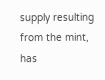supply resulting from the mint, has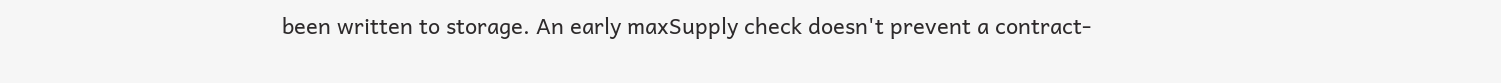been written to storage. An early maxSupply check doesn't prevent a contract-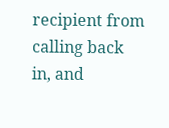recipient from calling back in, and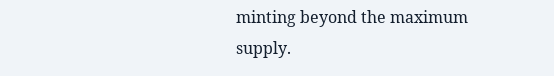minting beyond the maximum supply.